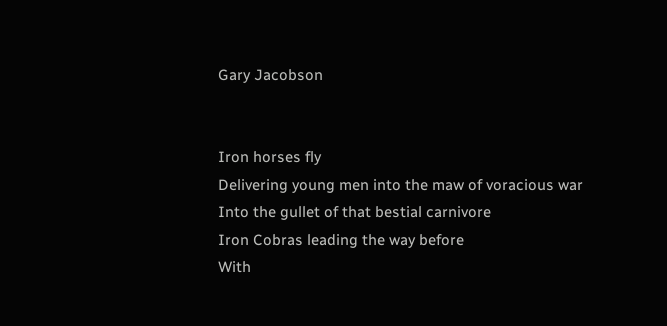Gary Jacobson


Iron horses fly
Delivering young men into the maw of voracious war
Into the gullet of that bestial carnivore
Iron Cobras leading the way before
With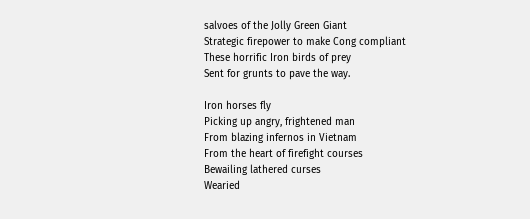salvoes of the Jolly Green Giant
Strategic firepower to make Cong compliant
These horrific Iron birds of prey
Sent for grunts to pave the way.

Iron horses fly
Picking up angry, frightened man
From blazing infernos in Vietnam
From the heart of firefight courses
Bewailing lathered curses
Wearied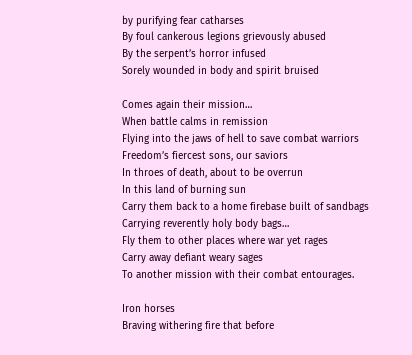by purifying fear catharses
By foul cankerous legions grievously abused
By the serpent’s horror infused
Sorely wounded in body and spirit bruised

Comes again their mission…
When battle calms in remission
Flying into the jaws of hell to save combat warriors
Freedom’s fiercest sons, our saviors
In throes of death, about to be overrun
In this land of burning sun
Carry them back to a home firebase built of sandbags
Carrying reverently holy body bags…
Fly them to other places where war yet rages
Carry away defiant weary sages
To another mission with their combat entourages.

Iron horses
Braving withering fire that before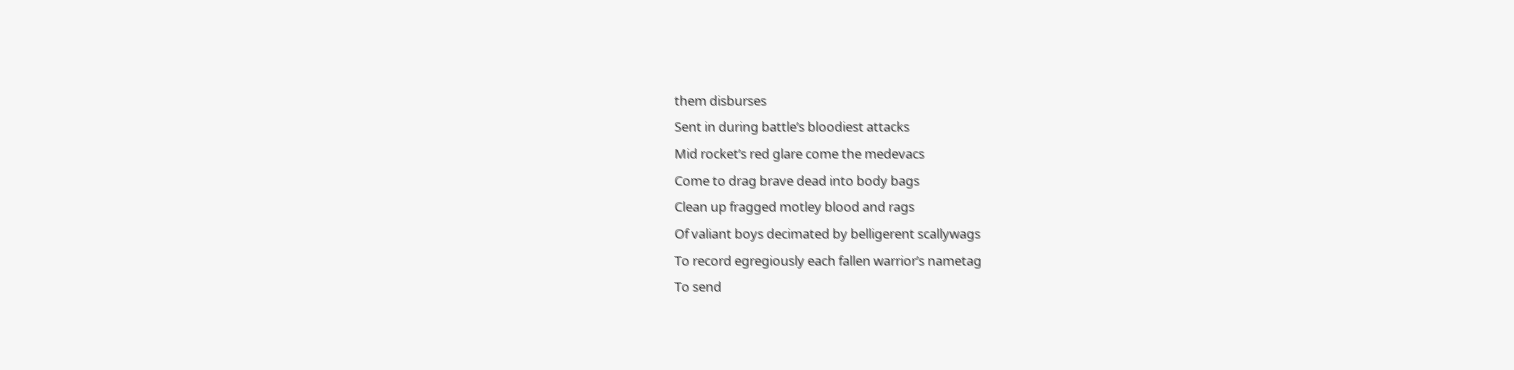them disburses
Sent in during battle’s bloodiest attacks
Mid rocket’s red glare come the medevacs
Come to drag brave dead into body bags
Clean up fragged motley blood and rags
Of valiant boys decimated by belligerent scallywags
To record egregiously each fallen warrior’s nametag
To send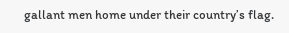gallant men home under their country’s flag.